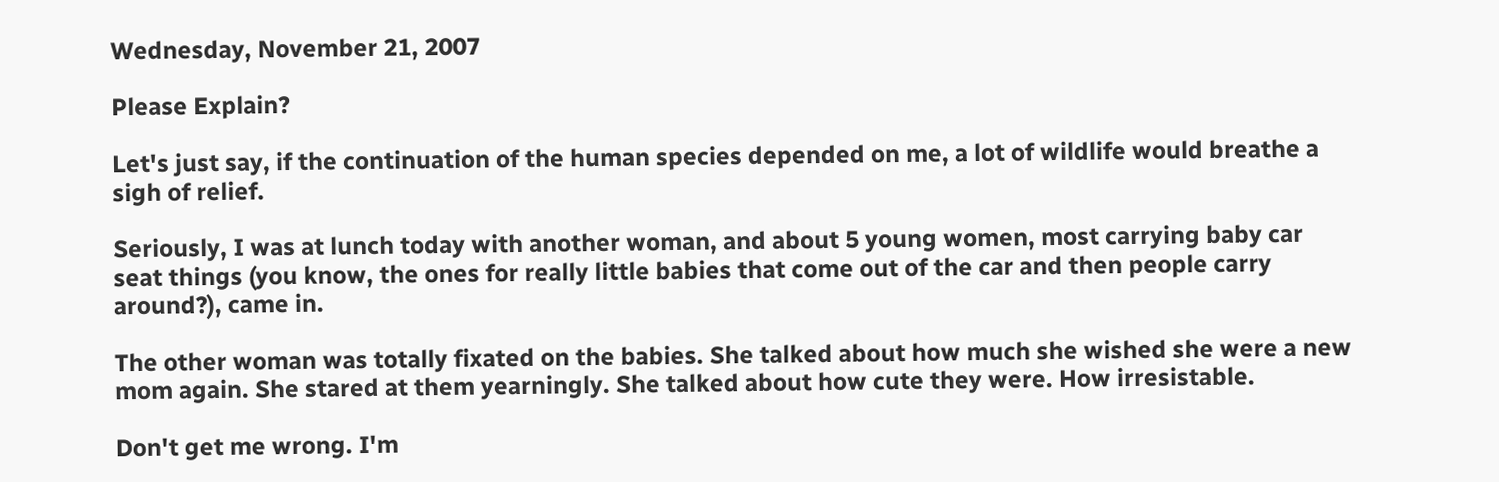Wednesday, November 21, 2007

Please Explain?

Let's just say, if the continuation of the human species depended on me, a lot of wildlife would breathe a sigh of relief.

Seriously, I was at lunch today with another woman, and about 5 young women, most carrying baby car seat things (you know, the ones for really little babies that come out of the car and then people carry around?), came in.

The other woman was totally fixated on the babies. She talked about how much she wished she were a new mom again. She stared at them yearningly. She talked about how cute they were. How irresistable.

Don't get me wrong. I'm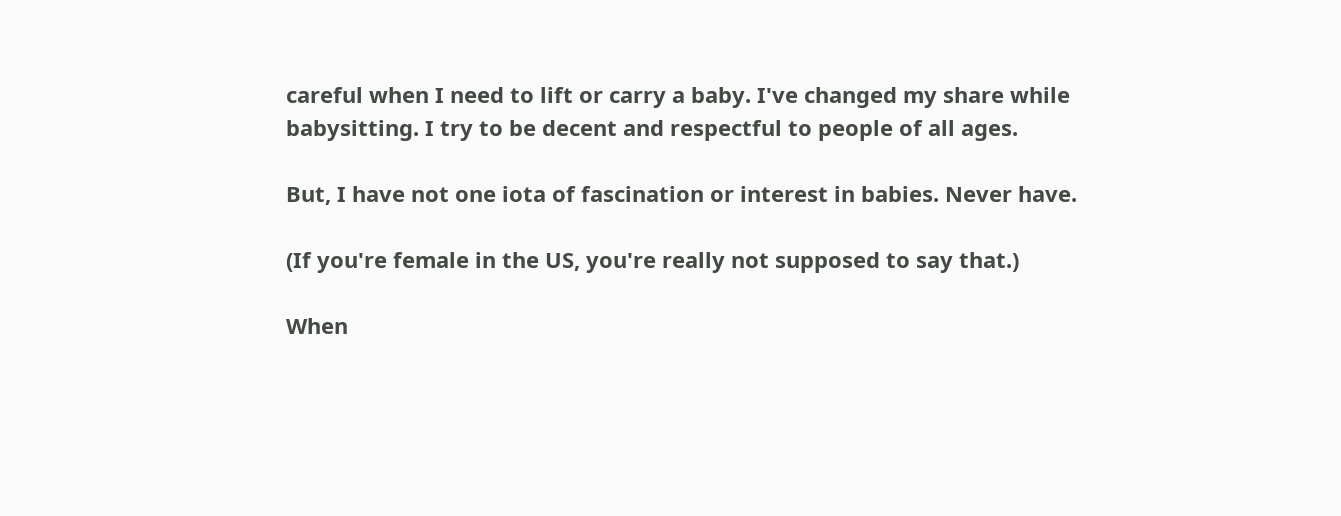careful when I need to lift or carry a baby. I've changed my share while babysitting. I try to be decent and respectful to people of all ages.

But, I have not one iota of fascination or interest in babies. Never have.

(If you're female in the US, you're really not supposed to say that.)

When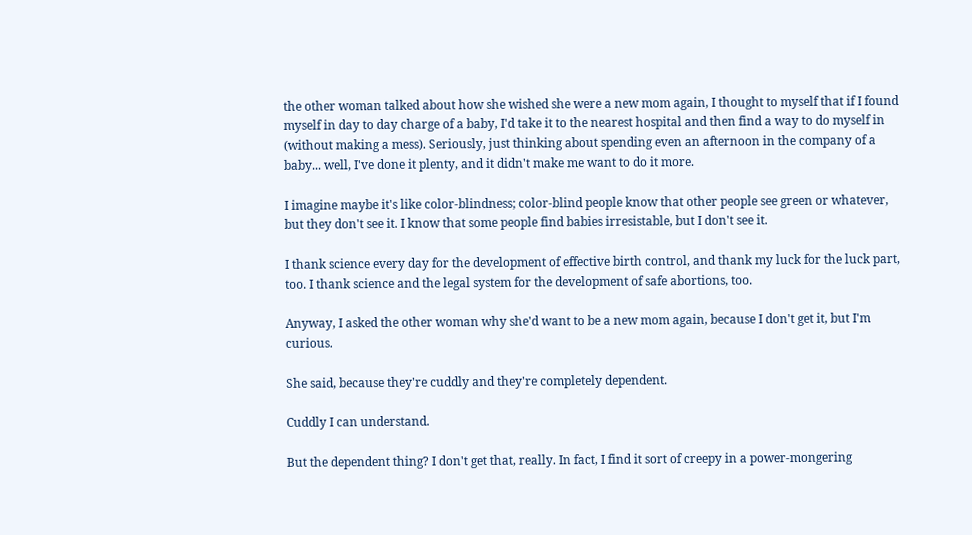the other woman talked about how she wished she were a new mom again, I thought to myself that if I found myself in day to day charge of a baby, I'd take it to the nearest hospital and then find a way to do myself in (without making a mess). Seriously, just thinking about spending even an afternoon in the company of a baby... well, I've done it plenty, and it didn't make me want to do it more.

I imagine maybe it's like color-blindness; color-blind people know that other people see green or whatever, but they don't see it. I know that some people find babies irresistable, but I don't see it.

I thank science every day for the development of effective birth control, and thank my luck for the luck part, too. I thank science and the legal system for the development of safe abortions, too.

Anyway, I asked the other woman why she'd want to be a new mom again, because I don't get it, but I'm curious.

She said, because they're cuddly and they're completely dependent.

Cuddly I can understand.

But the dependent thing? I don't get that, really. In fact, I find it sort of creepy in a power-mongering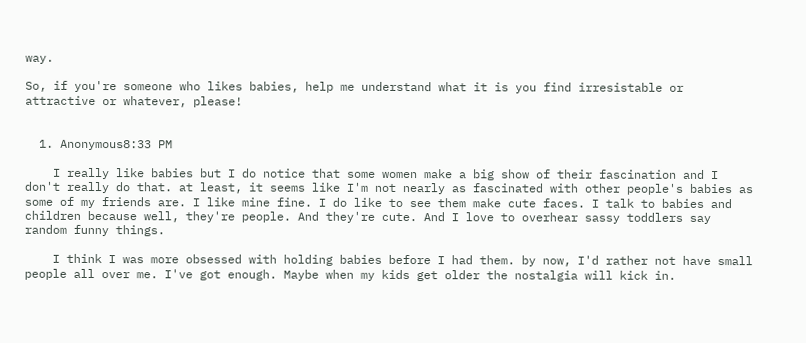way.

So, if you're someone who likes babies, help me understand what it is you find irresistable or attractive or whatever, please!


  1. Anonymous8:33 PM

    I really like babies but I do notice that some women make a big show of their fascination and I don't really do that. at least, it seems like I'm not nearly as fascinated with other people's babies as some of my friends are. I like mine fine. I do like to see them make cute faces. I talk to babies and children because well, they're people. And they're cute. And I love to overhear sassy toddlers say random funny things.

    I think I was more obsessed with holding babies before I had them. by now, I'd rather not have small people all over me. I've got enough. Maybe when my kids get older the nostalgia will kick in.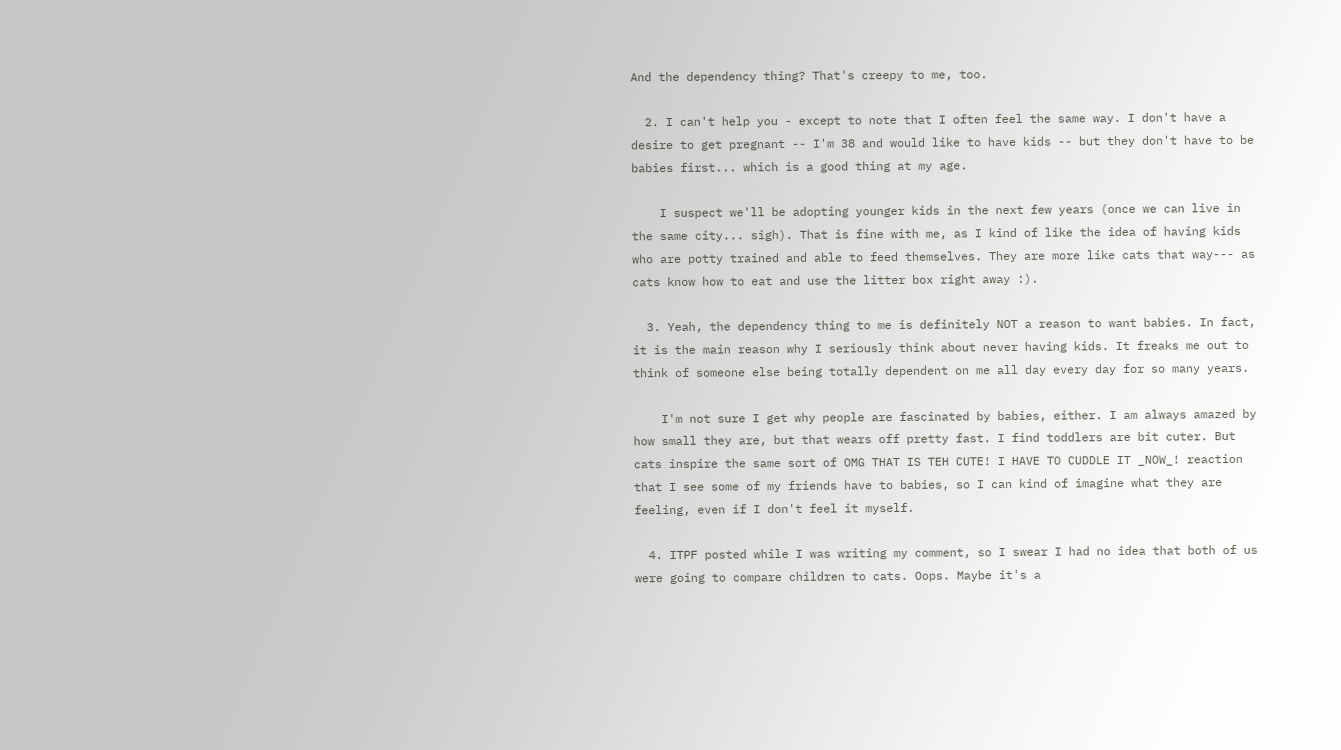And the dependency thing? That's creepy to me, too.

  2. I can't help you - except to note that I often feel the same way. I don't have a desire to get pregnant -- I'm 38 and would like to have kids -- but they don't have to be babies first... which is a good thing at my age.

    I suspect we'll be adopting younger kids in the next few years (once we can live in the same city... sigh). That is fine with me, as I kind of like the idea of having kids who are potty trained and able to feed themselves. They are more like cats that way--- as cats know how to eat and use the litter box right away :).

  3. Yeah, the dependency thing to me is definitely NOT a reason to want babies. In fact, it is the main reason why I seriously think about never having kids. It freaks me out to think of someone else being totally dependent on me all day every day for so many years.

    I'm not sure I get why people are fascinated by babies, either. I am always amazed by how small they are, but that wears off pretty fast. I find toddlers are bit cuter. But cats inspire the same sort of OMG THAT IS TEH CUTE! I HAVE TO CUDDLE IT _NOW_! reaction that I see some of my friends have to babies, so I can kind of imagine what they are feeling, even if I don't feel it myself.

  4. ITPF posted while I was writing my comment, so I swear I had no idea that both of us were going to compare children to cats. Oops. Maybe it's a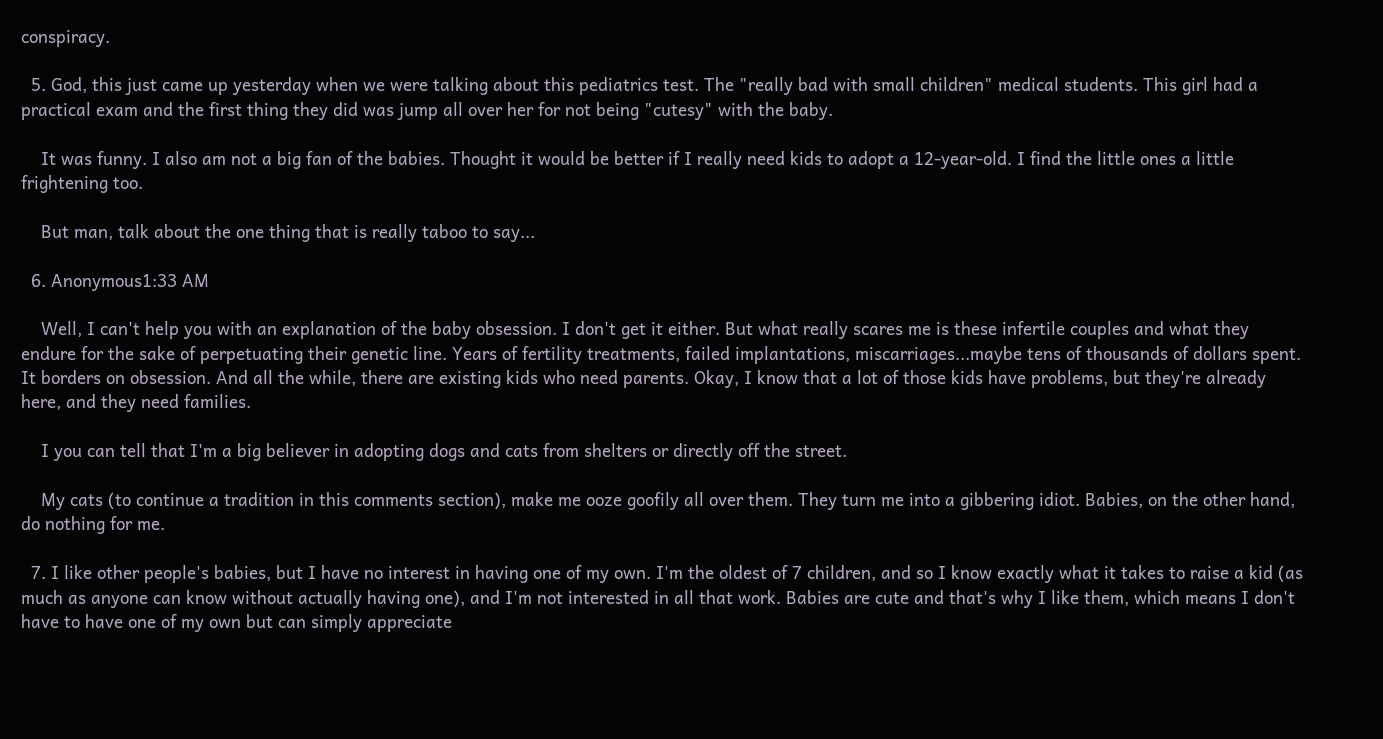conspiracy.

  5. God, this just came up yesterday when we were talking about this pediatrics test. The "really bad with small children" medical students. This girl had a practical exam and the first thing they did was jump all over her for not being "cutesy" with the baby.

    It was funny. I also am not a big fan of the babies. Thought it would be better if I really need kids to adopt a 12-year-old. I find the little ones a little frightening too.

    But man, talk about the one thing that is really taboo to say...

  6. Anonymous1:33 AM

    Well, I can't help you with an explanation of the baby obsession. I don't get it either. But what really scares me is these infertile couples and what they endure for the sake of perpetuating their genetic line. Years of fertility treatments, failed implantations, miscarriages...maybe tens of thousands of dollars spent. It borders on obsession. And all the while, there are existing kids who need parents. Okay, I know that a lot of those kids have problems, but they're already here, and they need families.

    I you can tell that I'm a big believer in adopting dogs and cats from shelters or directly off the street.

    My cats (to continue a tradition in this comments section), make me ooze goofily all over them. They turn me into a gibbering idiot. Babies, on the other hand, do nothing for me.

  7. I like other people's babies, but I have no interest in having one of my own. I'm the oldest of 7 children, and so I know exactly what it takes to raise a kid (as much as anyone can know without actually having one), and I'm not interested in all that work. Babies are cute and that's why I like them, which means I don't have to have one of my own but can simply appreciate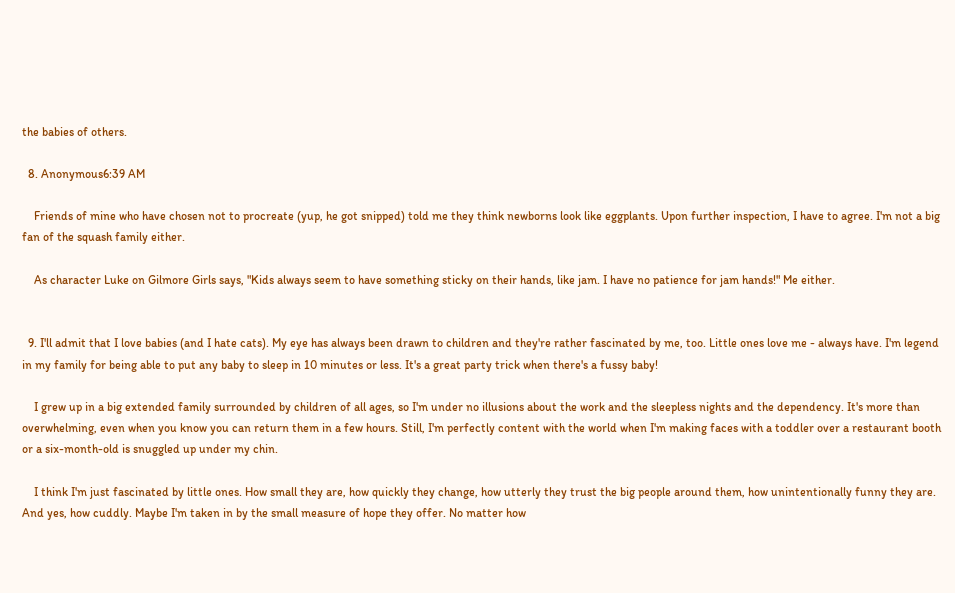the babies of others.

  8. Anonymous6:39 AM

    Friends of mine who have chosen not to procreate (yup, he got snipped) told me they think newborns look like eggplants. Upon further inspection, I have to agree. I'm not a big fan of the squash family either.

    As character Luke on Gilmore Girls says, "Kids always seem to have something sticky on their hands, like jam. I have no patience for jam hands!" Me either.


  9. I'll admit that I love babies (and I hate cats). My eye has always been drawn to children and they're rather fascinated by me, too. Little ones love me - always have. I'm legend in my family for being able to put any baby to sleep in 10 minutes or less. It's a great party trick when there's a fussy baby!

    I grew up in a big extended family surrounded by children of all ages, so I'm under no illusions about the work and the sleepless nights and the dependency. It's more than overwhelming, even when you know you can return them in a few hours. Still, I'm perfectly content with the world when I'm making faces with a toddler over a restaurant booth or a six-month-old is snuggled up under my chin.

    I think I'm just fascinated by little ones. How small they are, how quickly they change, how utterly they trust the big people around them, how unintentionally funny they are. And yes, how cuddly. Maybe I'm taken in by the small measure of hope they offer. No matter how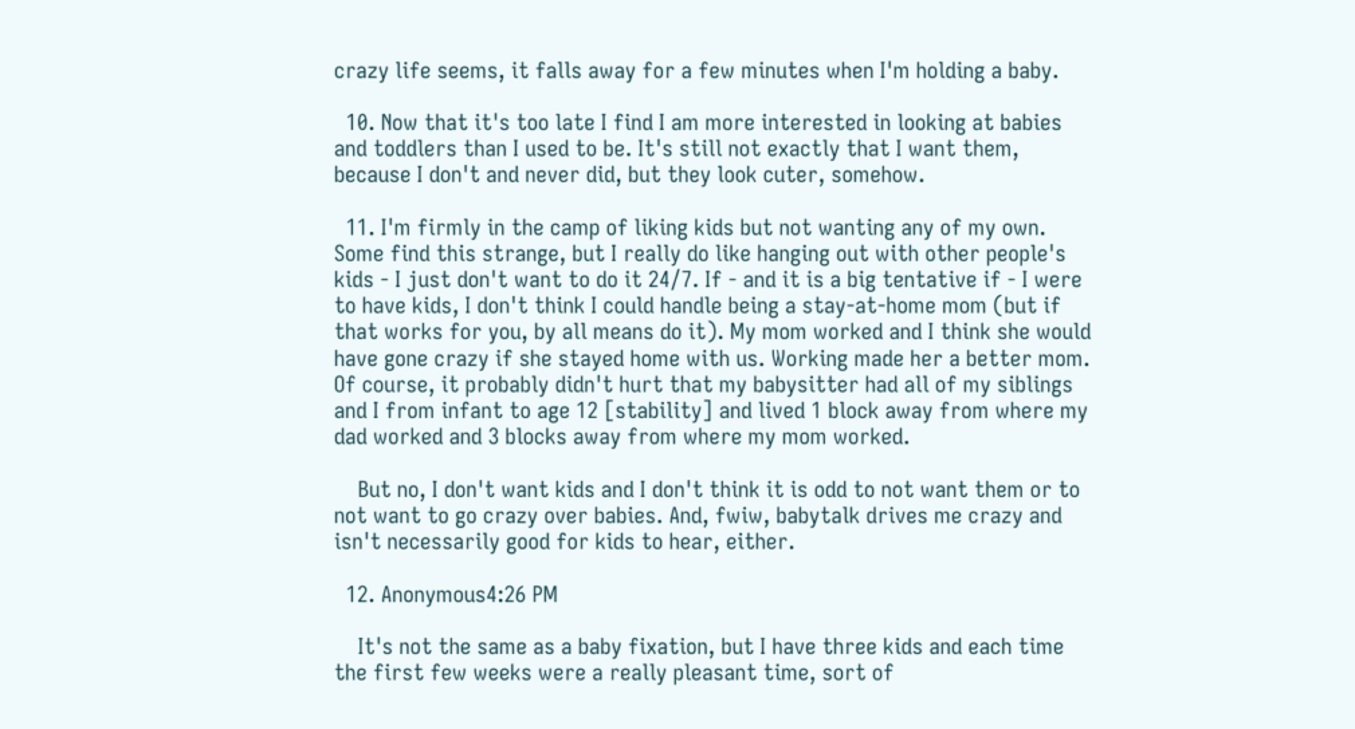crazy life seems, it falls away for a few minutes when I'm holding a baby.

  10. Now that it's too late I find I am more interested in looking at babies and toddlers than I used to be. It's still not exactly that I want them, because I don't and never did, but they look cuter, somehow.

  11. I'm firmly in the camp of liking kids but not wanting any of my own. Some find this strange, but I really do like hanging out with other people's kids - I just don't want to do it 24/7. If - and it is a big tentative if - I were to have kids, I don't think I could handle being a stay-at-home mom (but if that works for you, by all means do it). My mom worked and I think she would have gone crazy if she stayed home with us. Working made her a better mom. Of course, it probably didn't hurt that my babysitter had all of my siblings and I from infant to age 12 [stability] and lived 1 block away from where my dad worked and 3 blocks away from where my mom worked.

    But no, I don't want kids and I don't think it is odd to not want them or to not want to go crazy over babies. And, fwiw, babytalk drives me crazy and isn't necessarily good for kids to hear, either.

  12. Anonymous4:26 PM

    It's not the same as a baby fixation, but I have three kids and each time the first few weeks were a really pleasant time, sort of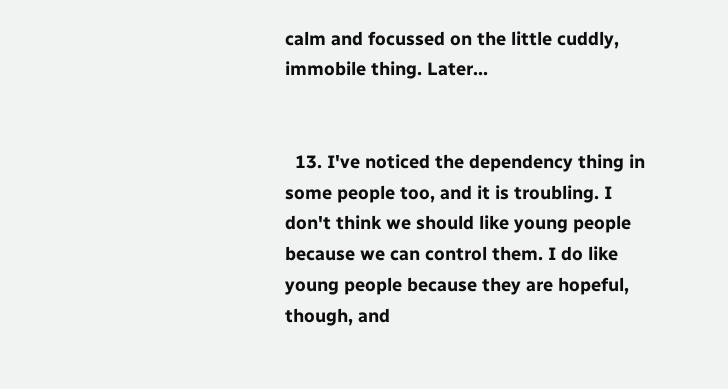calm and focussed on the little cuddly, immobile thing. Later...


  13. I've noticed the dependency thing in some people too, and it is troubling. I don't think we should like young people because we can control them. I do like young people because they are hopeful, though, and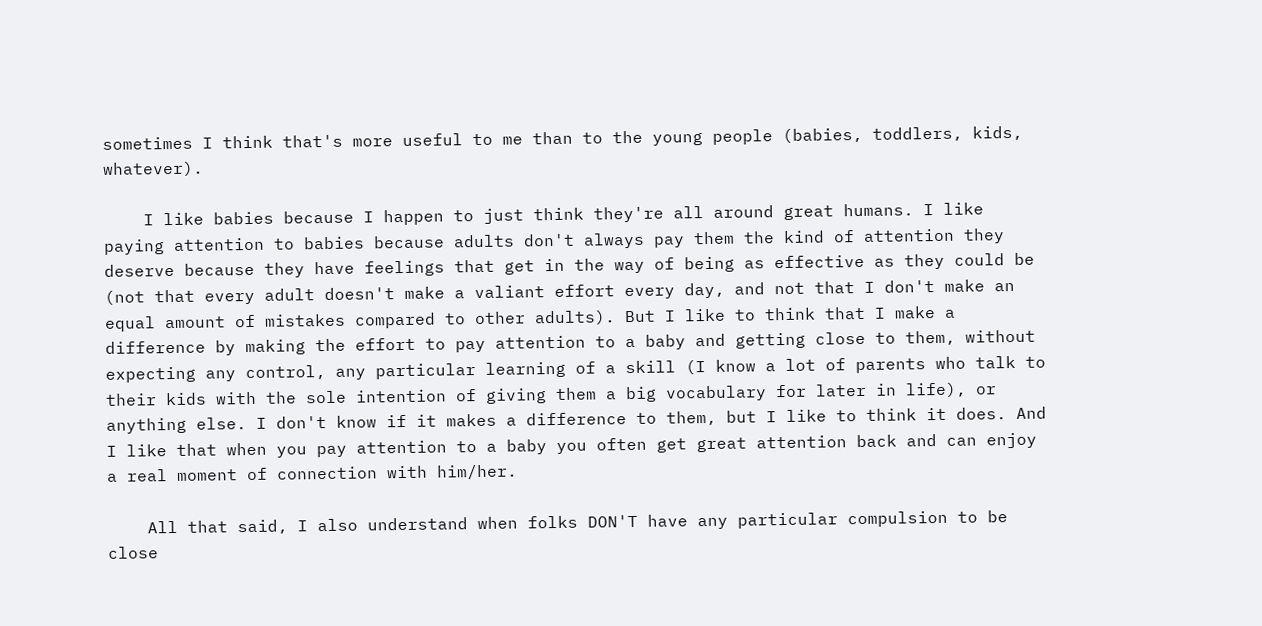sometimes I think that's more useful to me than to the young people (babies, toddlers, kids, whatever).

    I like babies because I happen to just think they're all around great humans. I like paying attention to babies because adults don't always pay them the kind of attention they deserve because they have feelings that get in the way of being as effective as they could be (not that every adult doesn't make a valiant effort every day, and not that I don't make an equal amount of mistakes compared to other adults). But I like to think that I make a difference by making the effort to pay attention to a baby and getting close to them, without expecting any control, any particular learning of a skill (I know a lot of parents who talk to their kids with the sole intention of giving them a big vocabulary for later in life), or anything else. I don't know if it makes a difference to them, but I like to think it does. And I like that when you pay attention to a baby you often get great attention back and can enjoy a real moment of connection with him/her.

    All that said, I also understand when folks DON'T have any particular compulsion to be close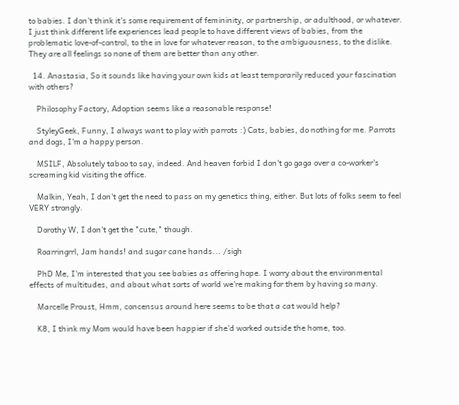to babies. I don't think it's some requirement of femininity, or partnership, or adulthood, or whatever. I just think different life experiences lead people to have different views of babies, from the problematic love-of-control, to the in love for whatever reason, to the ambiguousness, to the dislike. They are all feelings so none of them are better than any other.

  14. Anastasia, So it sounds like having your own kids at least temporarily reduced your fascination with others?

    Philosophy Factory, Adoption seems like a reasonable response!

    StyleyGeek, Funny, I always want to play with parrots :) Cats, babies, do nothing for me. Parrots and dogs, I'm a happy person.

    MSILF, Absolutely taboo to say, indeed. And heaven forbid I don't go gaga over a co-worker's screaming kid visiting the office.

    Malkin, Yeah, I don't get the need to pass on my genetics thing, either. But lots of folks seem to feel VERY strongly.

    Dorothy W, I don't get the "cute," though.

    Roarringrrl, Jam hands! and sugar cane hands... /sigh

    PhD Me, I'm interested that you see babies as offering hope. I worry about the environmental effects of multitudes, and about what sorts of world we're making for them by having so many.

    Marcelle Proust, Hmm, concensus around here seems to be that a cat would help?

    K8, I think my Mom would have been happier if she'd worked outside the home, too.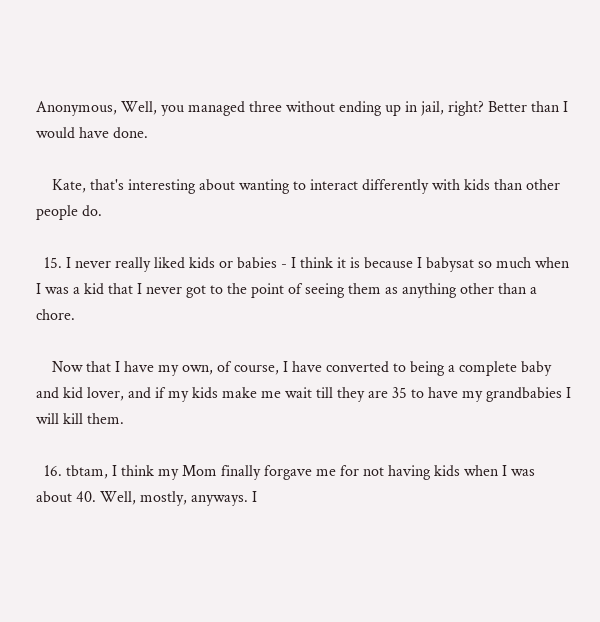Anonymous, Well, you managed three without ending up in jail, right? Better than I would have done.

    Kate, that's interesting about wanting to interact differently with kids than other people do.

  15. I never really liked kids or babies - I think it is because I babysat so much when I was a kid that I never got to the point of seeing them as anything other than a chore.

    Now that I have my own, of course, I have converted to being a complete baby and kid lover, and if my kids make me wait till they are 35 to have my grandbabies I will kill them.

  16. tbtam, I think my Mom finally forgave me for not having kids when I was about 40. Well, mostly, anyways. I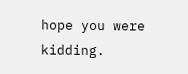hope you were kidding.